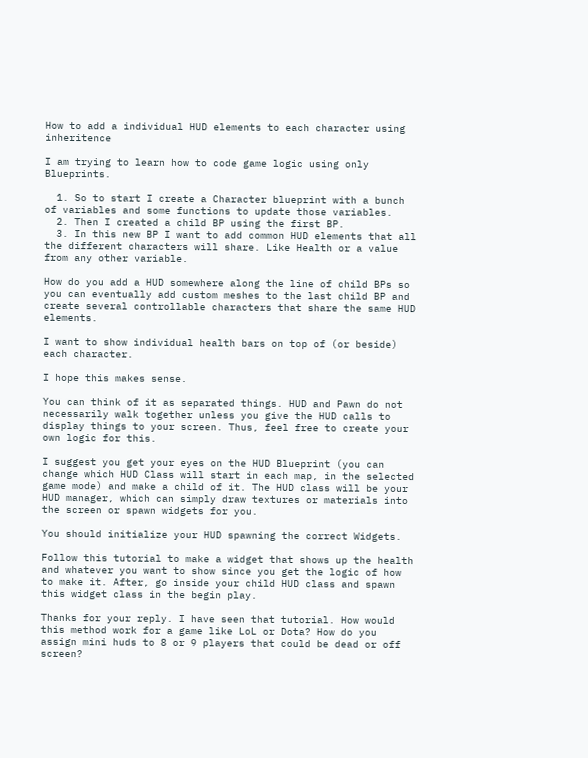How to add a individual HUD elements to each character using inheritence

I am trying to learn how to code game logic using only Blueprints.

  1. So to start I create a Character blueprint with a bunch of variables and some functions to update those variables.
  2. Then I created a child BP using the first BP.
  3. In this new BP I want to add common HUD elements that all the different characters will share. Like Health or a value from any other variable.

How do you add a HUD somewhere along the line of child BPs so you can eventually add custom meshes to the last child BP and create several controllable characters that share the same HUD elements.

I want to show individual health bars on top of (or beside) each character.

I hope this makes sense.

You can think of it as separated things. HUD and Pawn do not necessarily walk together unless you give the HUD calls to display things to your screen. Thus, feel free to create your own logic for this.

I suggest you get your eyes on the HUD Blueprint (you can change which HUD Class will start in each map, in the selected game mode) and make a child of it. The HUD class will be your HUD manager, which can simply draw textures or materials into the screen or spawn widgets for you.

You should initialize your HUD spawning the correct Widgets.

Follow this tutorial to make a widget that shows up the health and whatever you want to show since you get the logic of how to make it. After, go inside your child HUD class and spawn this widget class in the begin play.

Thanks for your reply. I have seen that tutorial. How would this method work for a game like LoL or Dota? How do you assign mini huds to 8 or 9 players that could be dead or off screen?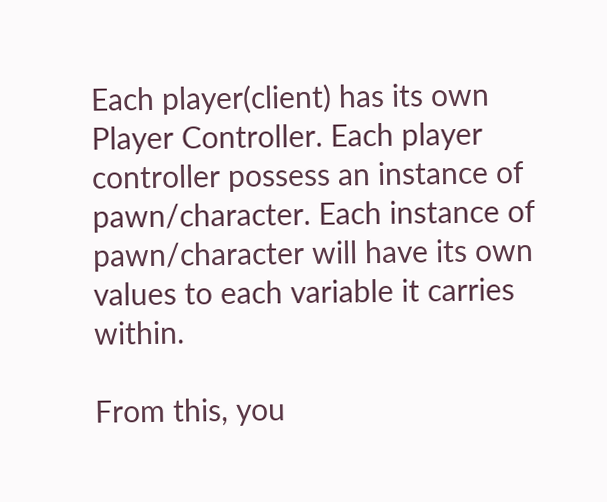Each player(client) has its own Player Controller. Each player controller possess an instance of pawn/character. Each instance of pawn/character will have its own values to each variable it carries within.

From this, you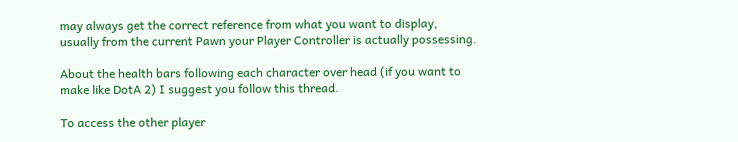may always get the correct reference from what you want to display, usually from the current Pawn your Player Controller is actually possessing.

About the health bars following each character over head (if you want to make like DotA 2) I suggest you follow this thread.

To access the other player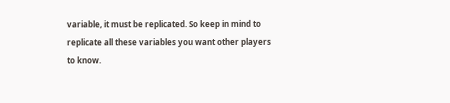variable, it must be replicated. So keep in mind to replicate all these variables you want other players to know.